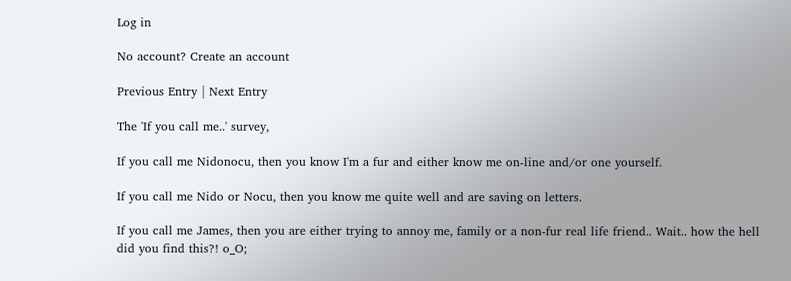Log in

No account? Create an account

Previous Entry | Next Entry

The 'If you call me..' survey,

If you call me Nidonocu, then you know I'm a fur and either know me on-line and/or one yourself.

If you call me Nido or Nocu, then you know me quite well and are saving on letters.

If you call me James, then you are either trying to annoy me, family or a non-fur real life friend.. Wait.. how the hell did you find this?! o_O;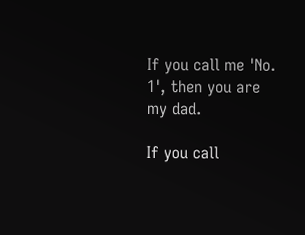If you call me 'No. 1', then you are my dad.

If you call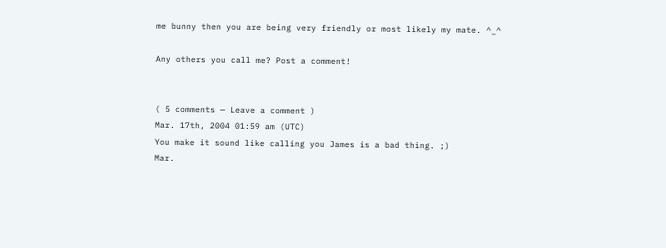me bunny then you are being very friendly or most likely my mate. ^_^

Any others you call me? Post a comment!


( 5 comments — Leave a comment )
Mar. 17th, 2004 01:59 am (UTC)
You make it sound like calling you James is a bad thing. ;)
Mar.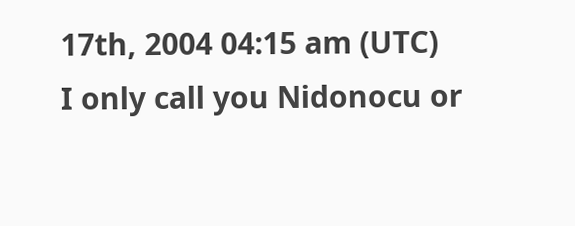17th, 2004 04:15 am (UTC)
I only call you Nidonocu or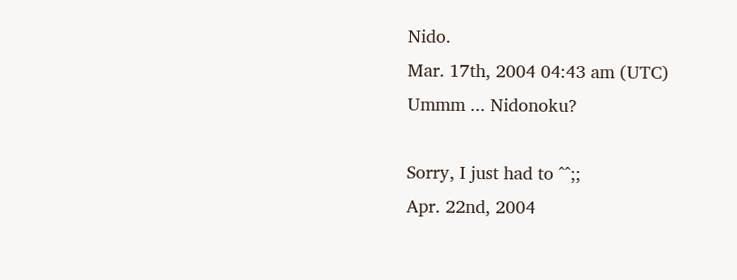Nido.
Mar. 17th, 2004 04:43 am (UTC)
Ummm ... Nidonoku?

Sorry, I just had to ^^;;
Apr. 22nd, 2004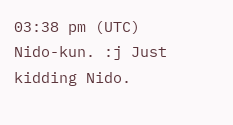03:38 pm (UTC)
Nido-kun. :j Just kidding Nido.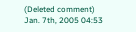(Deleted comment)
Jan. 7th, 2005 04:53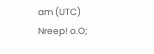am (UTC)
Nreep! o.O;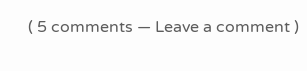( 5 comments — Leave a comment )